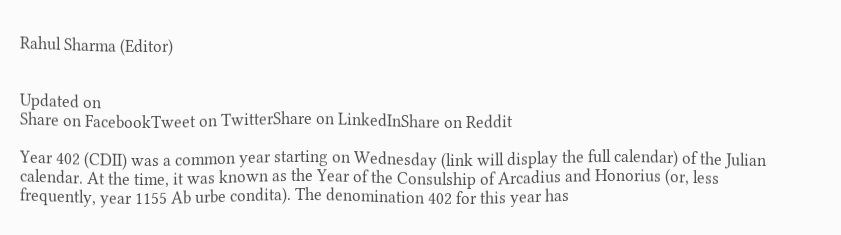Rahul Sharma (Editor)


Updated on
Share on FacebookTweet on TwitterShare on LinkedInShare on Reddit

Year 402 (CDII) was a common year starting on Wednesday (link will display the full calendar) of the Julian calendar. At the time, it was known as the Year of the Consulship of Arcadius and Honorius (or, less frequently, year 1155 Ab urbe condita). The denomination 402 for this year has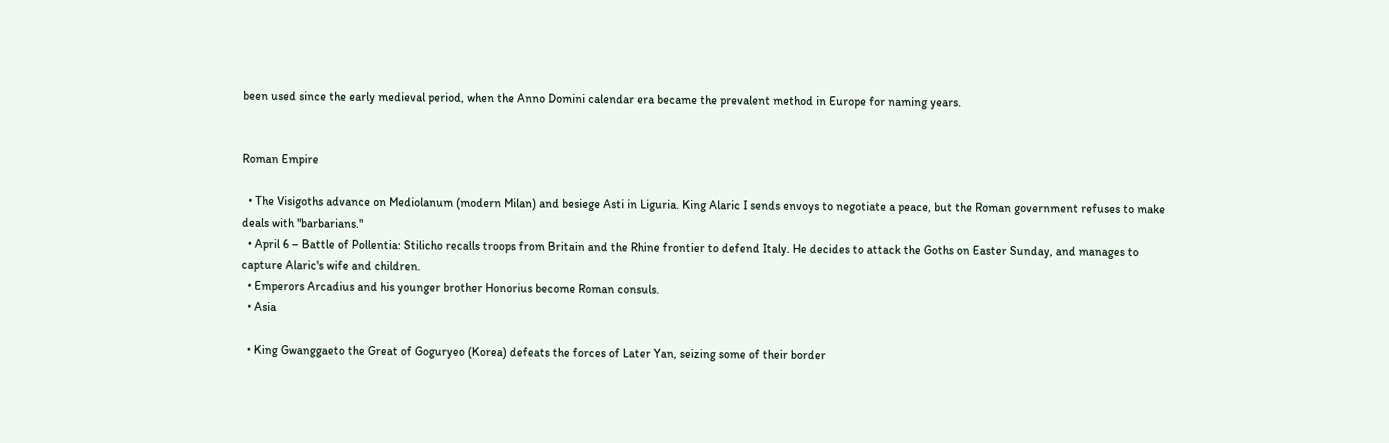been used since the early medieval period, when the Anno Domini calendar era became the prevalent method in Europe for naming years.


Roman Empire

  • The Visigoths advance on Mediolanum (modern Milan) and besiege Asti in Liguria. King Alaric I sends envoys to negotiate a peace, but the Roman government refuses to make deals with "barbarians."
  • April 6 – Battle of Pollentia: Stilicho recalls troops from Britain and the Rhine frontier to defend Italy. He decides to attack the Goths on Easter Sunday, and manages to capture Alaric's wife and children.
  • Emperors Arcadius and his younger brother Honorius become Roman consuls.
  • Asia

  • King Gwanggaeto the Great of Goguryeo (Korea) defeats the forces of Later Yan, seizing some of their border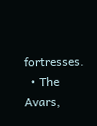fortresses.
  • The Avars,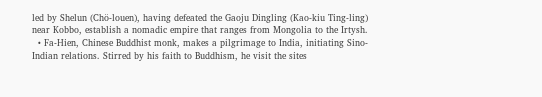led by Shelun (Chö-louen), having defeated the Gaoju Dingling (Kao-kiu Ting-ling) near Kobbo, establish a nomadic empire that ranges from Mongolia to the Irtysh.
  • Fa-Hien, Chinese Buddhist monk, makes a pilgrimage to India, initiating Sino-Indian relations. Stirred by his faith to Buddhism, he visit the sites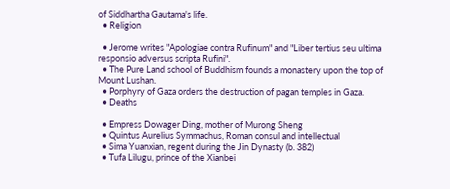of Siddhartha Gautama's life.
  • Religion

  • Jerome writes "Apologiae contra Rufinum" and "Liber tertius seu ultima responsio adversus scripta Rufini".
  • The Pure Land school of Buddhism founds a monastery upon the top of Mount Lushan.
  • Porphyry of Gaza orders the destruction of pagan temples in Gaza.
  • Deaths

  • Empress Dowager Ding, mother of Murong Sheng
  • Quintus Aurelius Symmachus, Roman consul and intellectual
  • Sima Yuanxian, regent during the Jin Dynasty (b. 382)
  • Tufa Lilugu, prince of the Xianbei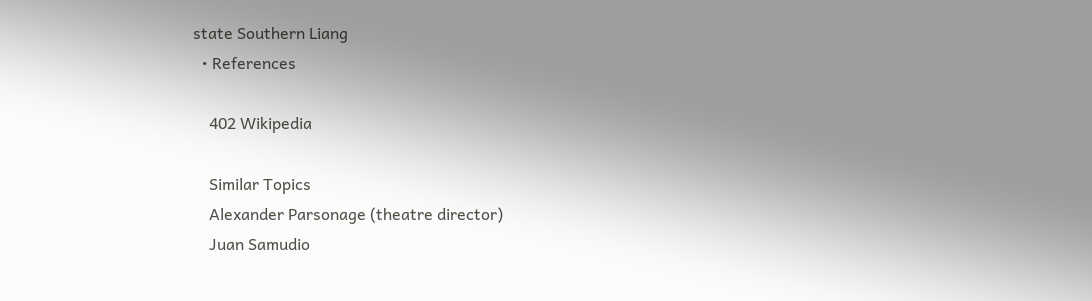state Southern Liang
  • References

    402 Wikipedia

    Similar Topics
    Alexander Parsonage (theatre director)
    Juan Samudio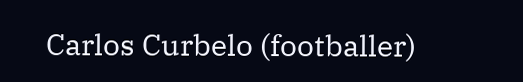Carlos Curbelo (footballer)